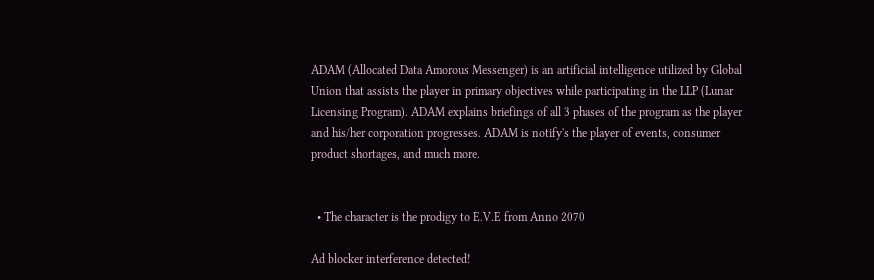ADAM (Allocated Data Amorous Messenger) is an artificial intelligence utilized by Global Union that assists the player in primary objectives while participating in the LLP (Lunar Licensing Program). ADAM explains briefings of all 3 phases of the program as the player and his/her corporation progresses. ADAM is notify's the player of events, consumer product shortages, and much more.


  • The character is the prodigy to E.V.E from Anno 2070

Ad blocker interference detected!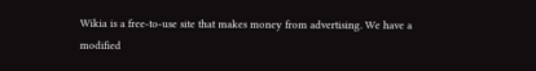Wikia is a free-to-use site that makes money from advertising. We have a modified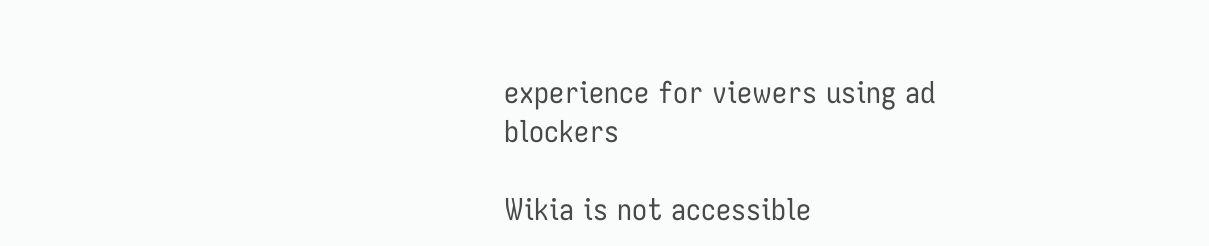experience for viewers using ad blockers

Wikia is not accessible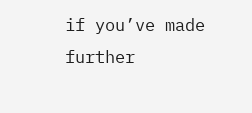if you’ve made further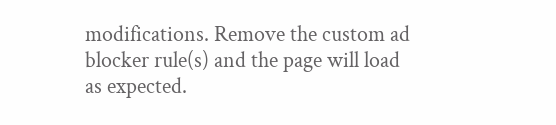modifications. Remove the custom ad blocker rule(s) and the page will load as expected.